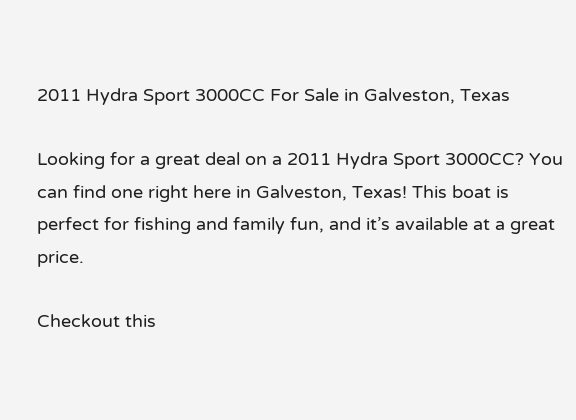2011 Hydra Sport 3000CC For Sale in Galveston, Texas

Looking for a great deal on a 2011 Hydra Sport 3000CC? You can find one right here in Galveston, Texas! This boat is perfect for fishing and family fun, and it’s available at a great price.

Checkout this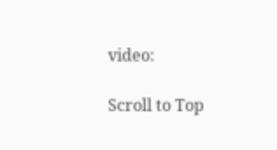video:

Scroll to Top